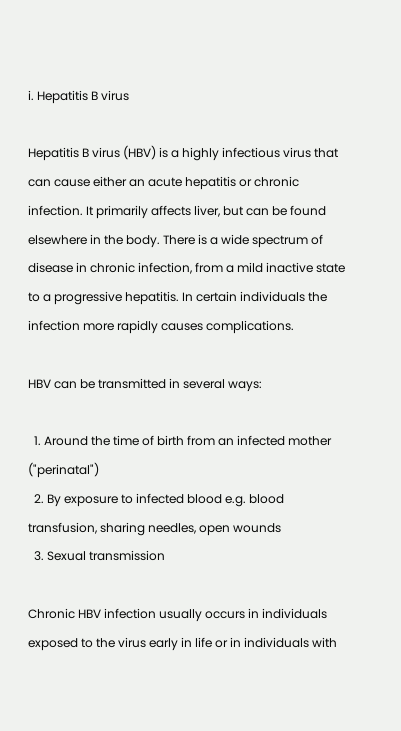i. Hepatitis B virus

Hepatitis B virus (HBV) is a highly infectious virus that can cause either an acute hepatitis or chronic infection. It primarily affects liver, but can be found elsewhere in the body. There is a wide spectrum of disease in chronic infection, from a mild inactive state to a progressive hepatitis. In certain individuals the infection more rapidly causes complications.

HBV can be transmitted in several ways:

  1. Around the time of birth from an infected mother ("perinatal")
  2. By exposure to infected blood e.g. blood transfusion, sharing needles, open wounds
  3. Sexual transmission

Chronic HBV infection usually occurs in individuals exposed to the virus early in life or in individuals with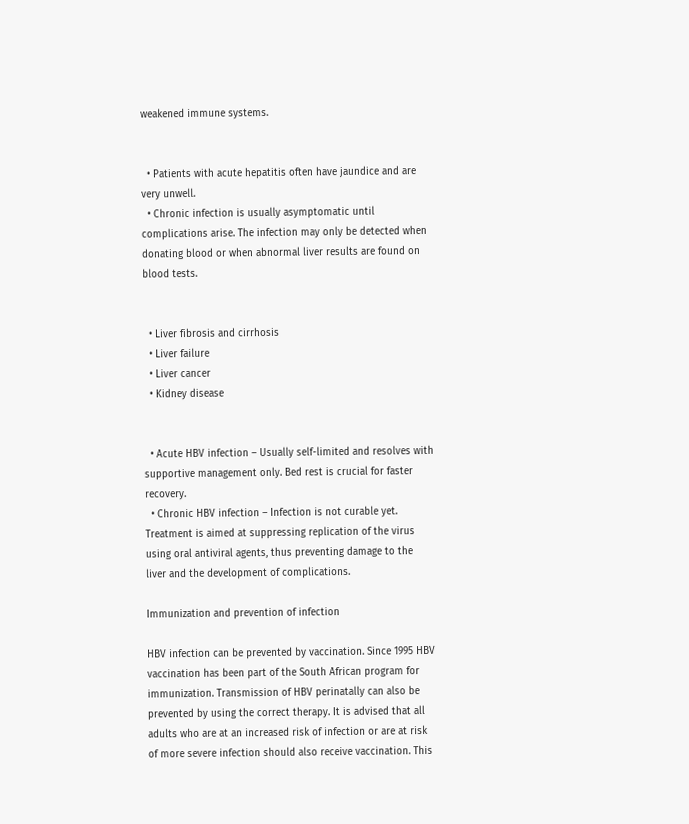weakened immune systems.


  • Patients with acute hepatitis often have jaundice and are very unwell.
  • Chronic infection is usually asymptomatic until complications arise. The infection may only be detected when donating blood or when abnormal liver results are found on blood tests.


  • Liver fibrosis and cirrhosis
  • Liver failure
  • Liver cancer
  • Kidney disease


  • Acute HBV infection – Usually self-limited and resolves with supportive management only. Bed rest is crucial for faster recovery.
  • Chronic HBV infection – Infection is not curable yet. Treatment is aimed at suppressing replication of the virus using oral antiviral agents, thus preventing damage to the liver and the development of complications.

Immunization and prevention of infection

HBV infection can be prevented by vaccination. Since 1995 HBV vaccination has been part of the South African program for immunization. Transmission of HBV perinatally can also be prevented by using the correct therapy. It is advised that all adults who are at an increased risk of infection or are at risk of more severe infection should also receive vaccination. This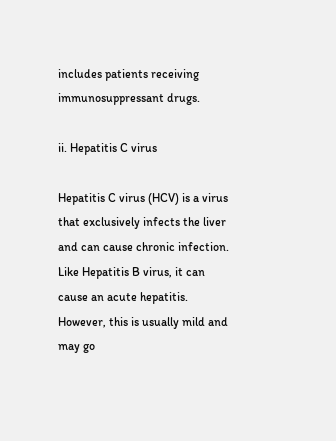includes patients receiving immunosuppressant drugs.

ii. Hepatitis C virus

Hepatitis C virus (HCV) is a virus that exclusively infects the liver and can cause chronic infection. Like Hepatitis B virus, it can cause an acute hepatitis. However, this is usually mild and may go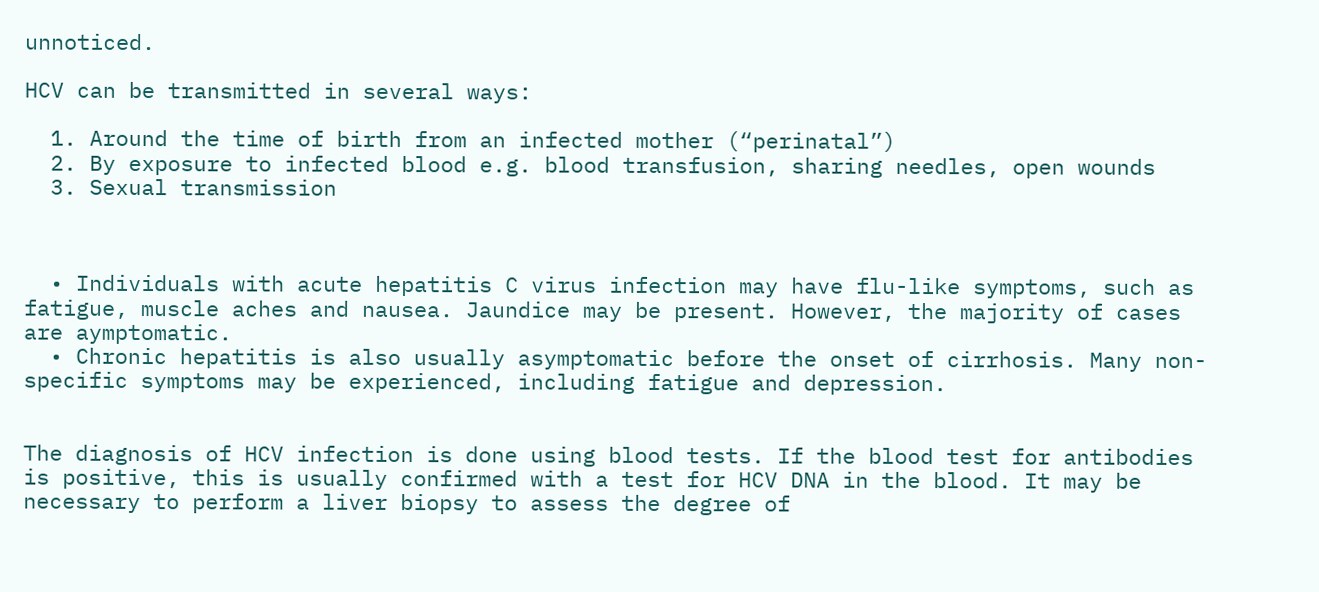unnoticed.

HCV can be transmitted in several ways:

  1. Around the time of birth from an infected mother (“perinatal”)
  2. By exposure to infected blood e.g. blood transfusion, sharing needles, open wounds
  3. Sexual transmission



  • Individuals with acute hepatitis C virus infection may have flu-like symptoms, such as fatigue, muscle aches and nausea. Jaundice may be present. However, the majority of cases are aymptomatic.
  • Chronic hepatitis is also usually asymptomatic before the onset of cirrhosis. Many non-specific symptoms may be experienced, including fatigue and depression.


The diagnosis of HCV infection is done using blood tests. If the blood test for antibodies is positive, this is usually confirmed with a test for HCV DNA in the blood. It may be necessary to perform a liver biopsy to assess the degree of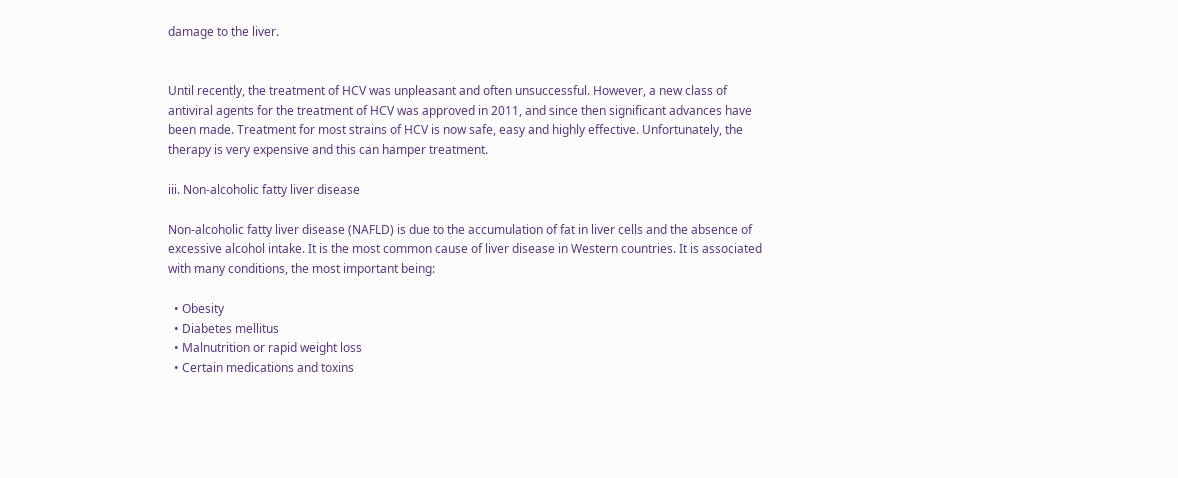damage to the liver.


Until recently, the treatment of HCV was unpleasant and often unsuccessful. However, a new class of antiviral agents for the treatment of HCV was approved in 2011, and since then significant advances have been made. Treatment for most strains of HCV is now safe, easy and highly effective. Unfortunately, the therapy is very expensive and this can hamper treatment.

iii. Non-alcoholic fatty liver disease

Non-alcoholic fatty liver disease (NAFLD) is due to the accumulation of fat in liver cells and the absence of excessive alcohol intake. It is the most common cause of liver disease in Western countries. It is associated with many conditions, the most important being:

  • Obesity
  • Diabetes mellitus
  • Malnutrition or rapid weight loss
  • Certain medications and toxins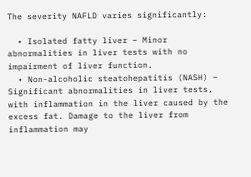The severity NAFLD varies significantly:

  • Isolated fatty liver – Minor abnormalities in liver tests with no impairment of liver function.
  • Non-alcoholic steatohepatitis (NASH) – Significant abnormalities in liver tests, with inflammation in the liver caused by the excess fat. Damage to the liver from inflammation may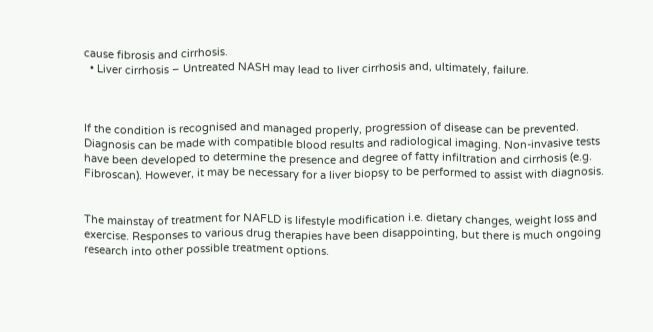cause fibrosis and cirrhosis.
  • Liver cirrhosis – Untreated NASH may lead to liver cirrhosis and, ultimately, failure.



If the condition is recognised and managed properly, progression of disease can be prevented. Diagnosis can be made with compatible blood results and radiological imaging. Non-invasive tests have been developed to determine the presence and degree of fatty infiltration and cirrhosis (e.g. Fibroscan). However, it may be necessary for a liver biopsy to be performed to assist with diagnosis.


The mainstay of treatment for NAFLD is lifestyle modification i.e. dietary changes, weight loss and exercise. Responses to various drug therapies have been disappointing, but there is much ongoing research into other possible treatment options.